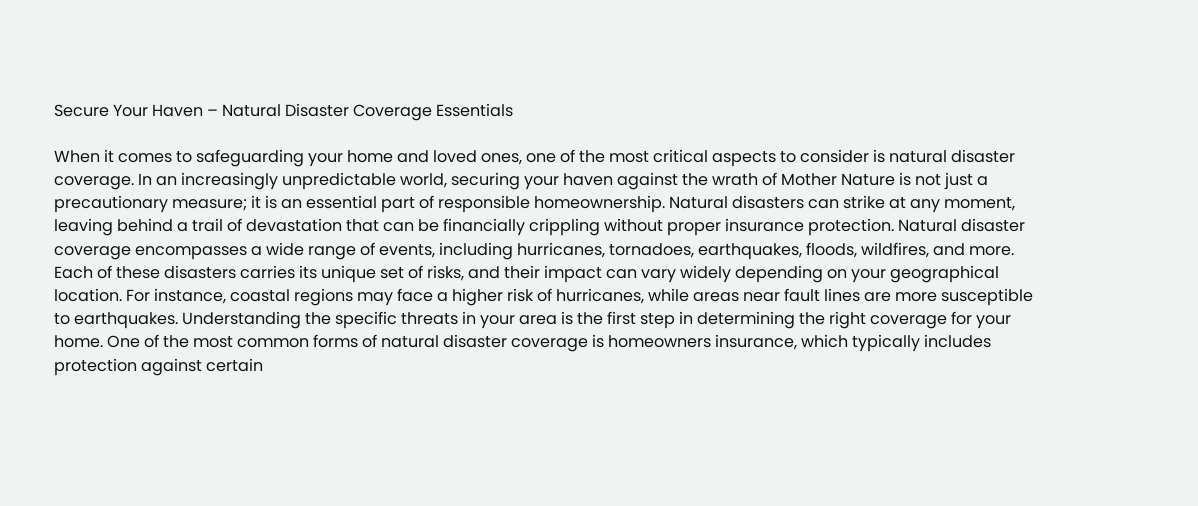Secure Your Haven – Natural Disaster Coverage Essentials

When it comes to safeguarding your home and loved ones, one of the most critical aspects to consider is natural disaster coverage. In an increasingly unpredictable world, securing your haven against the wrath of Mother Nature is not just a precautionary measure; it is an essential part of responsible homeownership. Natural disasters can strike at any moment, leaving behind a trail of devastation that can be financially crippling without proper insurance protection. Natural disaster coverage encompasses a wide range of events, including hurricanes, tornadoes, earthquakes, floods, wildfires, and more. Each of these disasters carries its unique set of risks, and their impact can vary widely depending on your geographical location. For instance, coastal regions may face a higher risk of hurricanes, while areas near fault lines are more susceptible to earthquakes. Understanding the specific threats in your area is the first step in determining the right coverage for your home. One of the most common forms of natural disaster coverage is homeowners insurance, which typically includes protection against certain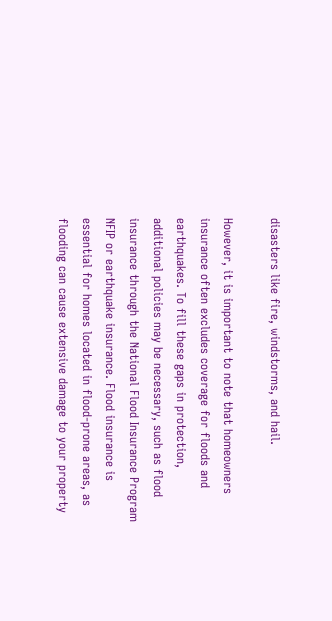disasters like fire, windstorms, and hail.

However, it is important to note that homeowners insurance often excludes coverage for floods and earthquakes. To fill these gaps in protection, additional policies may be necessary, such as flood insurance through the National Flood Insurance Program NFIP or earthquake insurance. Flood insurance is essential for homes located in flood-prone areas, as flooding can cause extensive damage to your property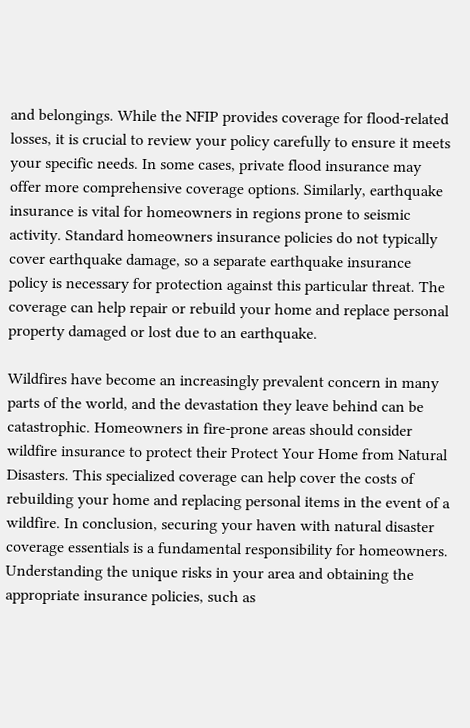and belongings. While the NFIP provides coverage for flood-related losses, it is crucial to review your policy carefully to ensure it meets your specific needs. In some cases, private flood insurance may offer more comprehensive coverage options. Similarly, earthquake insurance is vital for homeowners in regions prone to seismic activity. Standard homeowners insurance policies do not typically cover earthquake damage, so a separate earthquake insurance policy is necessary for protection against this particular threat. The coverage can help repair or rebuild your home and replace personal property damaged or lost due to an earthquake.

Wildfires have become an increasingly prevalent concern in many parts of the world, and the devastation they leave behind can be catastrophic. Homeowners in fire-prone areas should consider wildfire insurance to protect their Protect Your Home from Natural Disasters. This specialized coverage can help cover the costs of rebuilding your home and replacing personal items in the event of a wildfire. In conclusion, securing your haven with natural disaster coverage essentials is a fundamental responsibility for homeowners. Understanding the unique risks in your area and obtaining the appropriate insurance policies, such as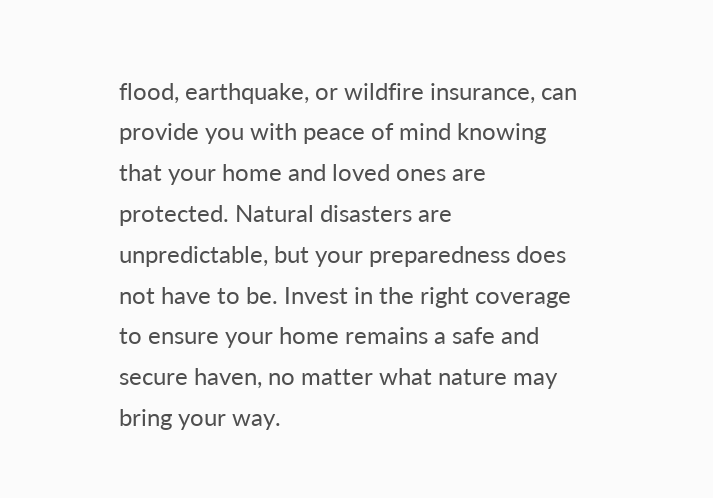flood, earthquake, or wildfire insurance, can provide you with peace of mind knowing that your home and loved ones are protected. Natural disasters are unpredictable, but your preparedness does not have to be. Invest in the right coverage to ensure your home remains a safe and secure haven, no matter what nature may bring your way.